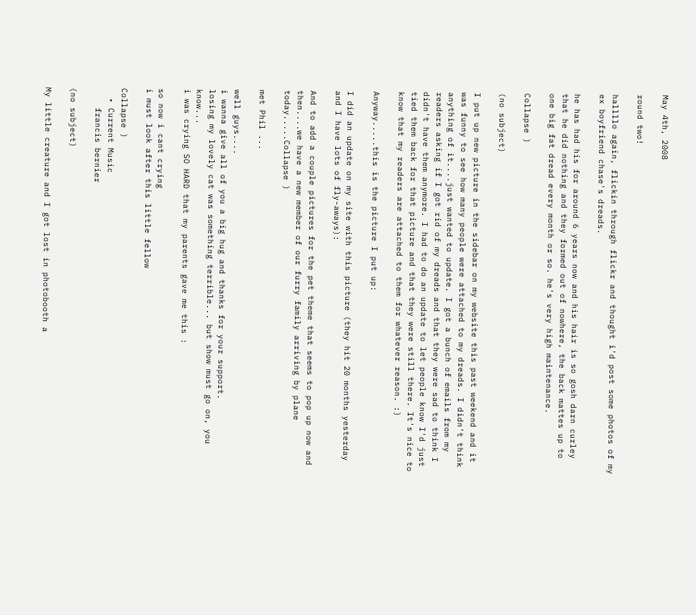May 4th, 2008

round two!

hallllo again, flickin through flickr and thought i'd post some photos of my ex boyfriend chase's dreads.

he has had his for around 6 years now and his hair is so gosh darn curley that he did nothing and they formed out of nowhere, the back mattes up to one big fat dread every month or so. he's very high maintenance.

Collapse )

(no subject)

I put up new picture in the sidebar on my website this past weekend and it was funny to see how many people were attached to my dreads. I didn't think anything of it....just wanted to update. I got a bunch of emails from my readers asking if I got rid of my dreads and that they were sad to think I didn't have them anymore. I had to do an update to let people know I'd just tied them back for that picture and that they were still there. It's nice to know that my readers are attached to them for whatever reason. :)

Anyway.....this is the picture I put up:

I did an update on my site with this picture (they hit 20 months yesterday and I have lots of fly-aways):

And to add a couple pictures for the pet theme that seems to pop up now and then....we have a new member of our furry family arriving by plane today.....Collapse )

met Phil ...

well guys....
i wanna give all of you a big hug and thanks for your support.
losing my lovely cat was something terrible... but show must go on, you know...
i was crying SO HARD that my parents gave me this :

so now i cant crying
i must look after this little fellow

Collapse )
  • Current Music
    francis bernier

(no subject)

My little creature and I got lost in photobooth a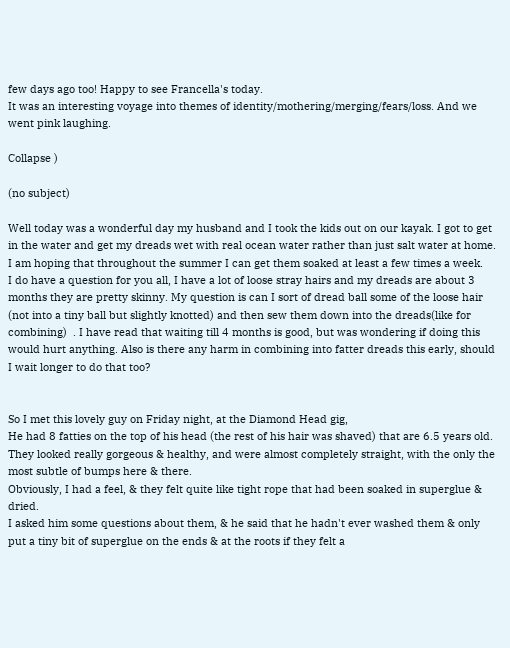few days ago too! Happy to see Francella's today.
It was an interesting voyage into themes of identity/mothering/merging/fears/loss. And we went pink laughing.

Collapse )

(no subject)

Well today was a wonderful day my husband and I took the kids out on our kayak. I got to get in the water and get my dreads wet with real ocean water rather than just salt water at home. I am hoping that throughout the summer I can get them soaked at least a few times a week.
I do have a question for you all, I have a lot of loose stray hairs and my dreads are about 3 months they are pretty skinny. My question is can I sort of dread ball some of the loose hair (not into a tiny ball but slightly knotted) and then sew them down into the dreads(like for combining)  . I have read that waiting till 4 months is good, but was wondering if doing this would hurt anything. Also is there any harm in combining into fatter dreads this early, should I wait longer to do that too?


So I met this lovely guy on Friday night, at the Diamond Head gig,
He had 8 fatties on the top of his head (the rest of his hair was shaved) that are 6.5 years old. They looked really gorgeous & healthy, and were almost completely straight, with the only the most subtle of bumps here & there.
Obviously, I had a feel, & they felt quite like tight rope that had been soaked in superglue & dried.
I asked him some questions about them, & he said that he hadn't ever washed them & only put a tiny bit of superglue on the ends & at the roots if they felt a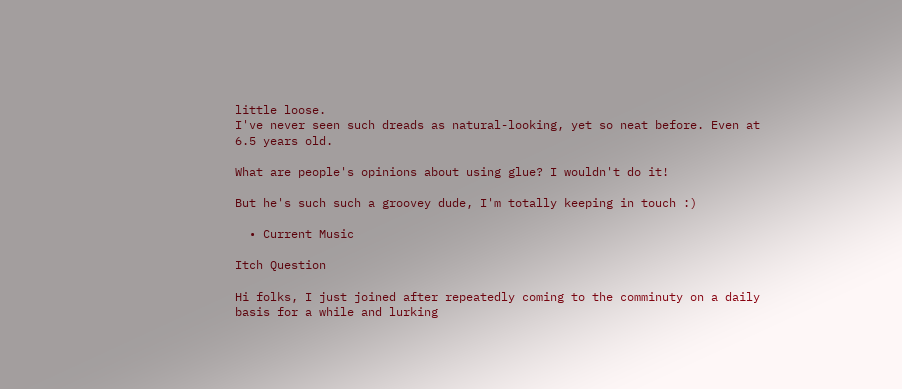little loose.
I've never seen such dreads as natural-looking, yet so neat before. Even at 6.5 years old.

What are people's opinions about using glue? I wouldn't do it!

But he's such such a groovey dude, I'm totally keeping in touch :)

  • Current Music

Itch Question

Hi folks, I just joined after repeatedly coming to the comminuty on a daily basis for a while and lurking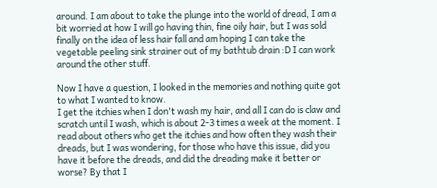around. I am about to take the plunge into the world of dread, I am a bit worried at how I will go having thin, fine oily hair, but I was sold finally on the idea of less hair fall and am hoping I can take the vegetable peeling sink strainer out of my bathtub drain :D I can work around the other stuff.

Now I have a question, I looked in the memories and nothing quite got to what I wanted to know.
I get the itchies when I don't wash my hair, and all I can do is claw and scratch until I wash, which is about 2-3 times a week at the moment. I read about others who get the itchies and how often they wash their dreads, but I was wondering, for those who have this issue, did you have it before the dreads, and did the dreading make it better or worse? By that I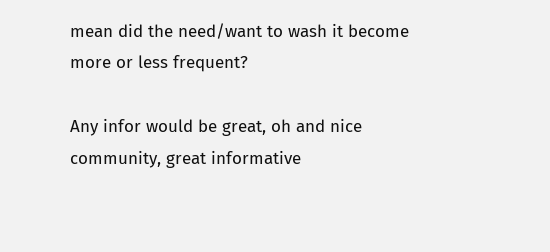mean did the need/want to wash it become more or less frequent?

Any infor would be great, oh and nice community, great informative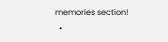memories section!
  •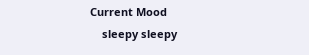Current Mood
    sleepy sleepy